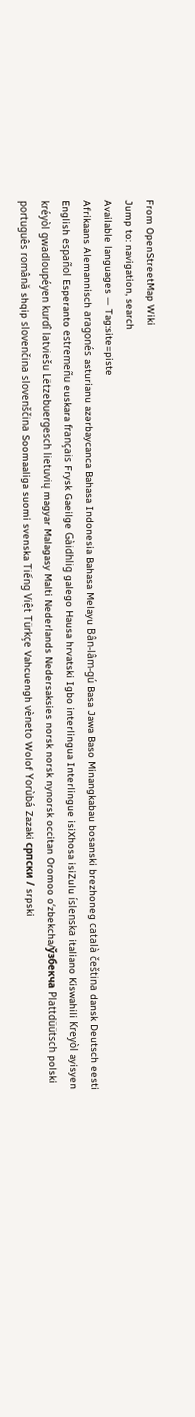From OpenStreetMap Wiki
Jump to: navigation, search
Available languages — Tag:site=piste
Afrikaans Alemannisch aragonés asturianu azərbaycanca Bahasa Indonesia Bahasa Melayu Bân-lâm-gú Basa Jawa Baso Minangkabau bosanski brezhoneg català čeština dansk Deutsch eesti English español Esperanto estremeñu euskara français Frysk Gaeilge Gàidhlig galego Hausa hrvatski Igbo interlingua Interlingue isiXhosa isiZulu íslenska italiano Kiswahili Kreyòl ayisyen kréyòl gwadloupéyen kurdî latviešu Lëtzebuergesch lietuvių magyar Malagasy Malti Nederlands Nedersaksies norsk norsk nynorsk occitan Oromoo oʻzbekcha/ўзбекча Plattdüütsch polski português română shqip slovenčina slovenščina Soomaaliga suomi svenska Tiếng Việt Türkçe Vahcuengh vèneto Wolof Yorùbá Zazaki српски / srpski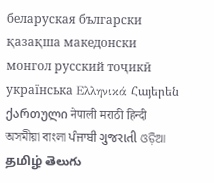беларуская български қазақша македонски монгол русский тоҷикӣ українська Ελληνικά Հայերեն ქართული नेपाली मराठी हिन्दी অসমীয়া বাংলা ਪੰਜਾਬੀ ગુજરાતી ଓଡ଼ିଆ தமிழ் తెలుగు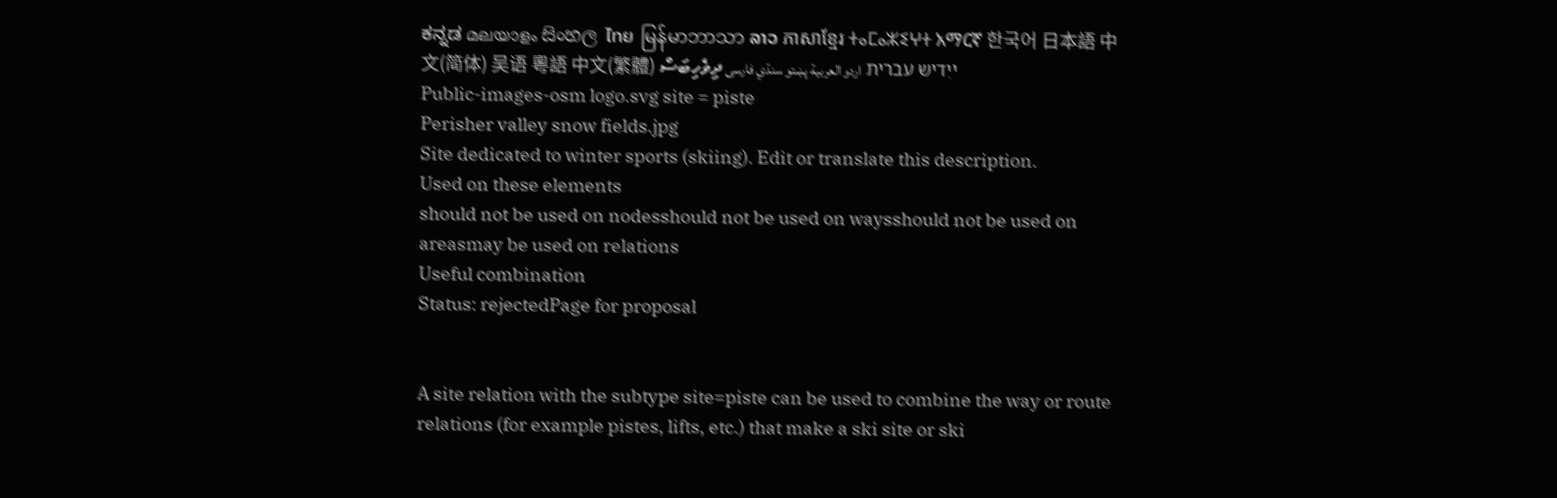ಕನ್ನಡ മലയാളം සිංහල ไทย မြန်မာဘာသာ ລາວ ភាសាខ្មែរ ⵜⴰⵎⴰⵣⵉⵖⵜ አማርኛ 한국어 日本語 中文(简体) 吴语 粵語 中文(繁體) ייִדיש עברית اردو العربية پښتو سنڌي فارسی ދިވެހިބަސް
Public-images-osm logo.svg site = piste
Perisher valley snow fields.jpg
Site dedicated to winter sports (skiing). Edit or translate this description.
Used on these elements
should not be used on nodesshould not be used on waysshould not be used on areasmay be used on relations
Useful combination
Status: rejectedPage for proposal


A site relation with the subtype site=piste can be used to combine the way or route relations (for example pistes, lifts, etc.) that make a ski site or ski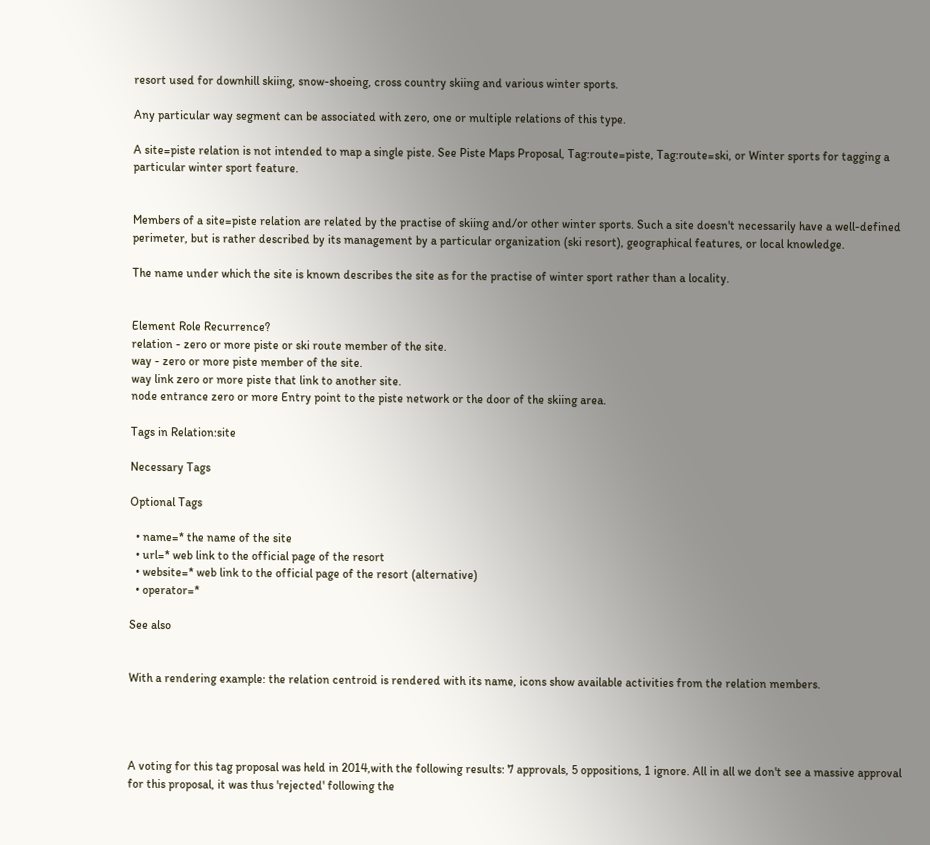resort used for downhill skiing, snow-shoeing, cross country skiing and various winter sports.

Any particular way segment can be associated with zero, one or multiple relations of this type.

A site=piste relation is not intended to map a single piste. See Piste Maps Proposal, Tag:route=piste, Tag:route=ski, or Winter sports for tagging a particular winter sport feature.


Members of a site=piste relation are related by the practise of skiing and/or other winter sports. Such a site doesn't necessarily have a well-defined perimeter, but is rather described by its management by a particular organization (ski resort), geographical features, or local knowledge.

The name under which the site is known describes the site as for the practise of winter sport rather than a locality.


Element Role Recurrence?
relation - zero or more piste or ski route member of the site.
way - zero or more piste member of the site.
way link zero or more piste that link to another site.
node entrance zero or more Entry point to the piste network or the door of the skiing area.

Tags in Relation:site

Necessary Tags

Optional Tags

  • name=* the name of the site
  • url=* web link to the official page of the resort
  • website=* web link to the official page of the resort (alternative)
  • operator=*

See also


With a rendering example: the relation centroid is rendered with its name, icons show available activities from the relation members.




A voting for this tag proposal was held in 2014,with the following results: 7 approvals, 5 oppositions, 1 ignore. All in all we don't see a massive approval for this proposal, it was thus 'rejected' following the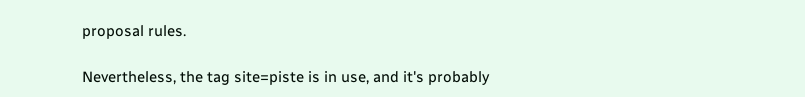proposal rules.

Nevertheless, the tag site=piste is in use, and it's probably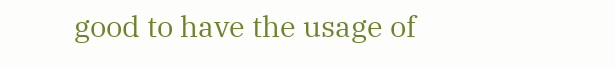good to have the usage of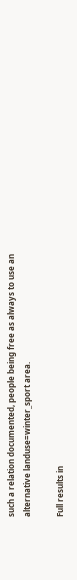such a relation documented, people being free as always to use an alternative landuse=winter_sport area.

Full results in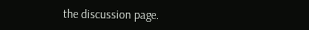the discussion page.